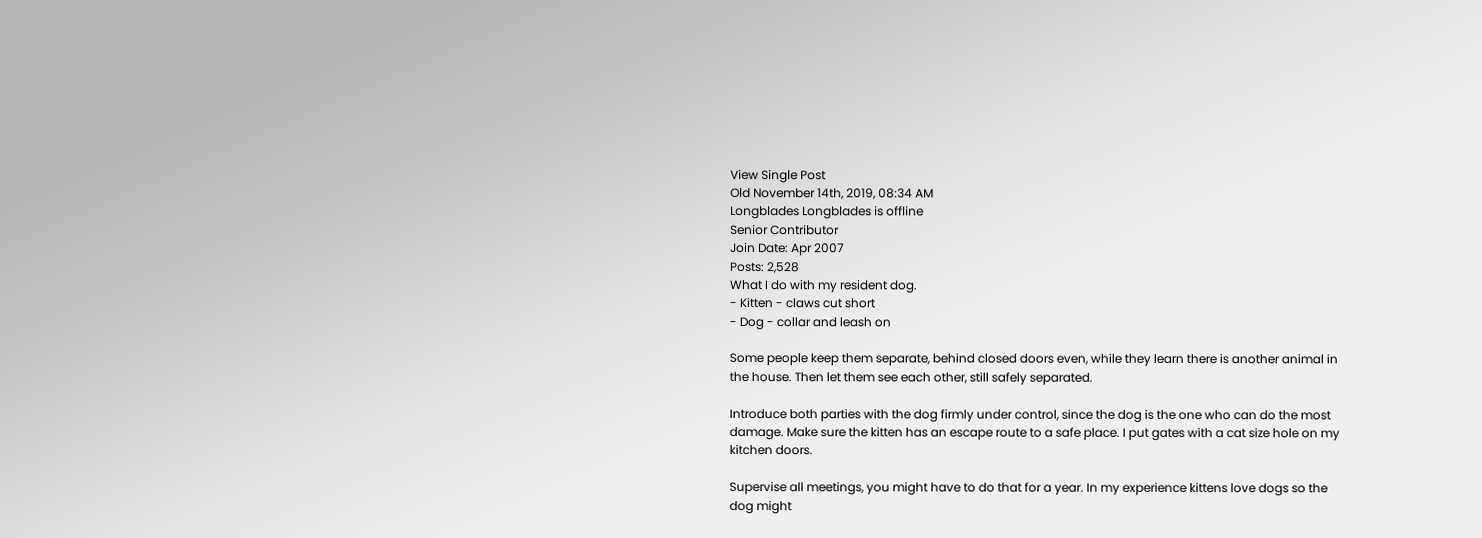View Single Post
Old November 14th, 2019, 08:34 AM
Longblades Longblades is offline
Senior Contributor
Join Date: Apr 2007
Posts: 2,528
What I do with my resident dog.
- Kitten - claws cut short
- Dog - collar and leash on

Some people keep them separate, behind closed doors even, while they learn there is another animal in the house. Then let them see each other, still safely separated.

Introduce both parties with the dog firmly under control, since the dog is the one who can do the most damage. Make sure the kitten has an escape route to a safe place. I put gates with a cat size hole on my kitchen doors.

Supervise all meetings, you might have to do that for a year. In my experience kittens love dogs so the dog might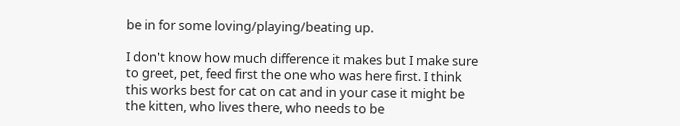be in for some loving/playing/beating up.

I don't know how much difference it makes but I make sure to greet, pet, feed first the one who was here first. I think this works best for cat on cat and in your case it might be the kitten, who lives there, who needs to be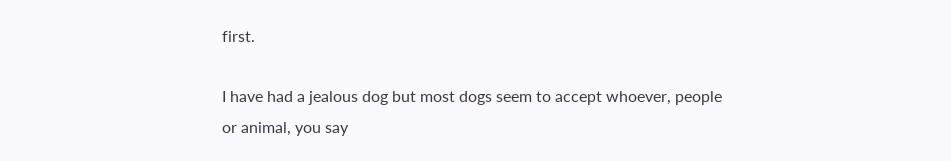first.

I have had a jealous dog but most dogs seem to accept whoever, people or animal, you say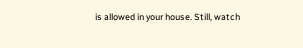is allowed in your house. Still, watch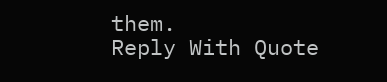them.
Reply With Quote